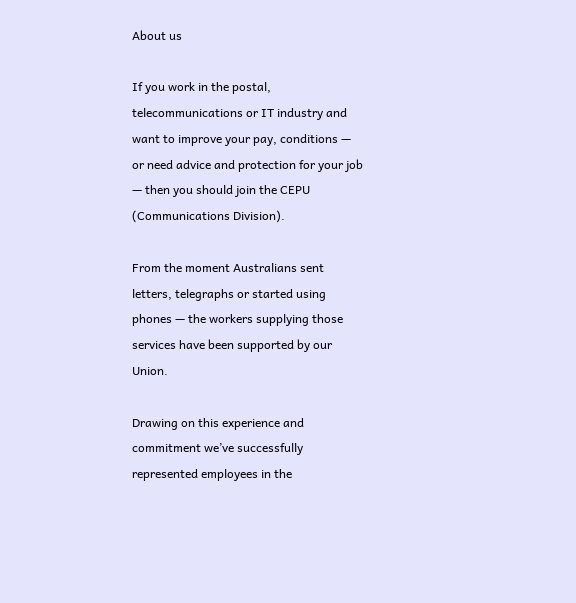About us

If you work in the postal, telecommunications or IT industry and want to improve your pay, conditions — or need advice and protection for your job — then you should join the CEPU (Communications Division).

From the moment Australians sent letters, telegraphs or started using phones — the workers supplying those services have been supported by our Union.

Drawing on this experience and commitment we’ve successfully represented employees in the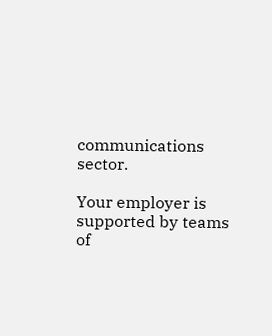communications sector.

Your employer is supported by teams of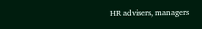HR advisers, managers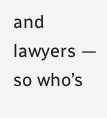and lawyers — so who’s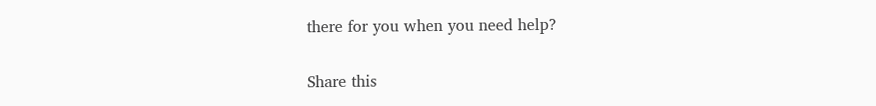there for you when you need help?

Share this